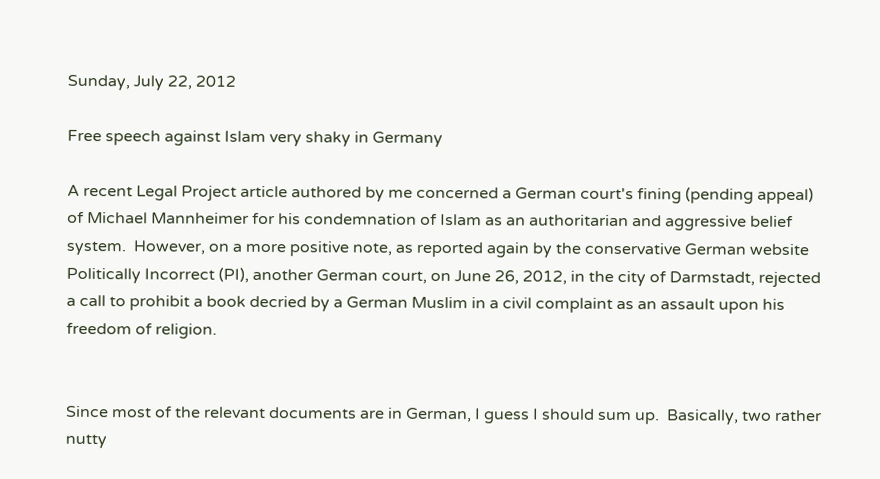Sunday, July 22, 2012

Free speech against Islam very shaky in Germany

A recent Legal Project article authored by me concerned a German court's fining (pending appeal) of Michael Mannheimer for his condemnation of Islam as an authoritarian and aggressive belief system.  However, on a more positive note, as reported again by the conservative German website Politically Incorrect (PI), another German court, on June 26, 2012, in the city of Darmstadt, rejected a call to prohibit a book decried by a German Muslim in a civil complaint as an assault upon his freedom of religion.


Since most of the relevant documents are in German, I guess I should sum up.  Basically, two rather nutty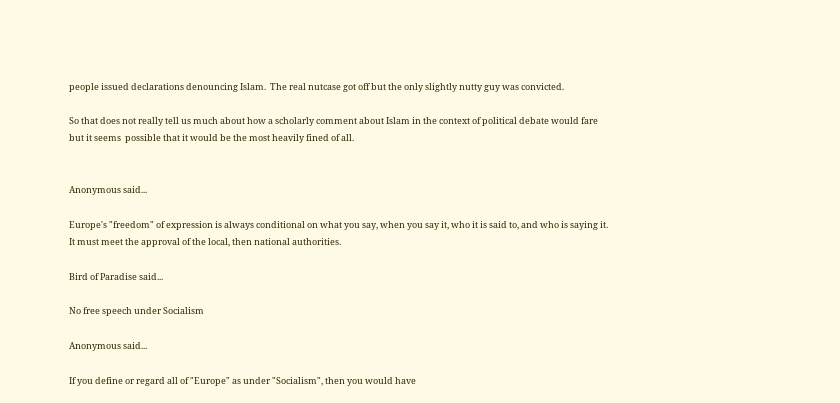people issued declarations denouncing Islam.  The real nutcase got off but the only slightly nutty guy was convicted.

So that does not really tell us much about how a scholarly comment about Islam in the context of political debate would fare but it seems  possible that it would be the most heavily fined of all.


Anonymous said...

Europe's "freedom" of expression is always conditional on what you say, when you say it, who it is said to, and who is saying it. It must meet the approval of the local, then national authorities.

Bird of Paradise said...

No free speech under Socialism

Anonymous said...

If you define or regard all of "Europe" as under "Socialism", then you would have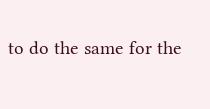to do the same for the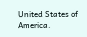United States of America.